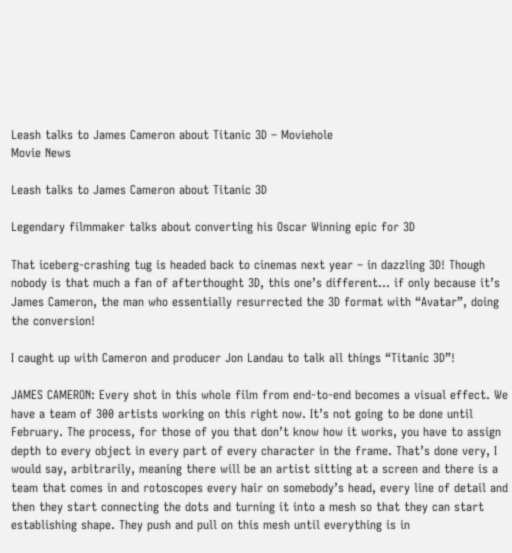Leash talks to James Cameron about Titanic 3D – Moviehole
Movie News

Leash talks to James Cameron about Titanic 3D

Legendary filmmaker talks about converting his Oscar Winning epic for 3D

That iceberg-crashing tug is headed back to cinemas next year – in dazzling 3D! Though nobody is that much a fan of afterthought 3D, this one’s different… if only because it’s James Cameron, the man who essentially resurrected the 3D format with “Avatar”, doing the conversion!

I caught up with Cameron and producer Jon Landau to talk all things “Titanic 3D”!

JAMES CAMERON: Every shot in this whole film from end-to-end becomes a visual effect. We have a team of 300 artists working on this right now. It’s not going to be done until February. The process, for those of you that don’t know how it works, you have to assign depth to every object in every part of every character in the frame. That’s done very, I would say, arbitrarily, meaning there will be an artist sitting at a screen and there is a team that comes in and rotoscopes every hair on somebody’s head, every line of detail and then they start connecting the dots and turning it into a mesh so that they can start establishing shape. They push and pull on this mesh until everything is in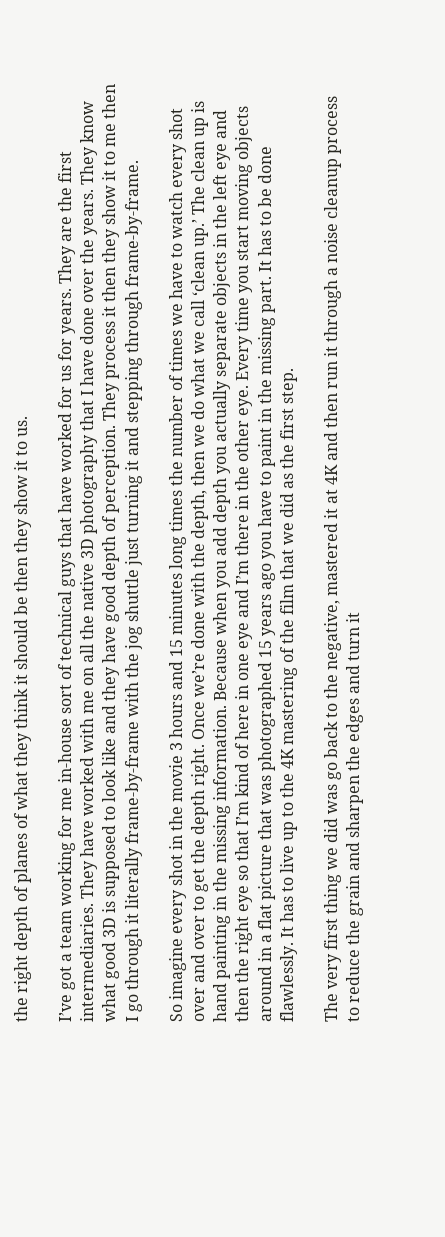the right depth of planes of what they think it should be then they show it to us.

I’ve got a team working for me in-house sort of technical guys that have worked for us for years. They are the first intermediaries. They have worked with me on all the native 3D photography that I have done over the years. They know what good 3D is supposed to look like and they have good depth of perception. They process it then they show it to me then I go through it literally frame-by-frame with the jog shuttle just turning it and stepping through frame-by-frame.

So imagine every shot in the movie 3 hours and 15 minutes long times the number of times we have to watch every shot over and over to get the depth right. Once we’re done with the depth, then we do what we call ‘clean up.’ The clean up is hand painting in the missing information. Because when you add depth you actually separate objects in the left eye and then the right eye so that I’m kind of here in one eye and I’m there in the other eye. Every time you start moving objects around in a flat picture that was photographed 15 years ago you have to paint in the missing part. It has to be done flawlessly. It has to live up to the 4K mastering of the film that we did as the first step.

The very first thing we did was go back to the negative, mastered it at 4K and then run it through a noise cleanup process to reduce the grain and sharpen the edges and turn it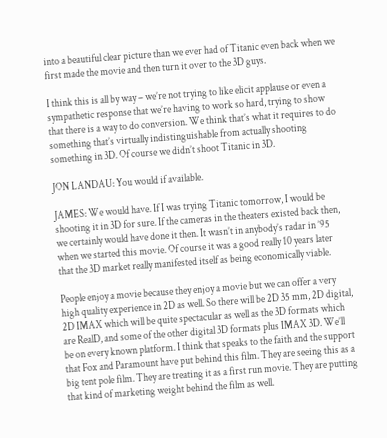into a beautiful clear picture than we ever had of Titanic even back when we first made the movie and then turn it over to the 3D guys.

I think this is all by way – we’re not trying to like elicit applause or even a sympathetic response that we’re having to work so hard, trying to show that there is a way to do conversion. We think that’s what it requires to do something that’s virtually indistinguishable from actually shooting something in 3D. Of course we didn’t shoot Titanic in 3D.

JON LANDAU: You would if available.

JAMES: We would have. If I was trying Titanic tomorrow, I would be shooting it in 3D for sure. If the cameras in the theaters existed back then, we certainly would have done it then. It wasn’t in anybody’s radar in ’95 when we started this movie. Of course it was a good really 10 years later that the 3D market really manifested itself as being economically viable.

People enjoy a movie because they enjoy a movie but we can offer a very high quality experience in 2D as well. So there will be 2D 35 mm, 2D digital, 2D IMAX which will be quite spectacular as well as the 3D formats which are RealD, and some of the other digital 3D formats plus IMAX 3D. We’ll be on every known platform. I think that speaks to the faith and the support that Fox and Paramount have put behind this film. They are seeing this as a big tent pole film. They are treating it as a first run movie. They are putting that kind of marketing weight behind the film as well.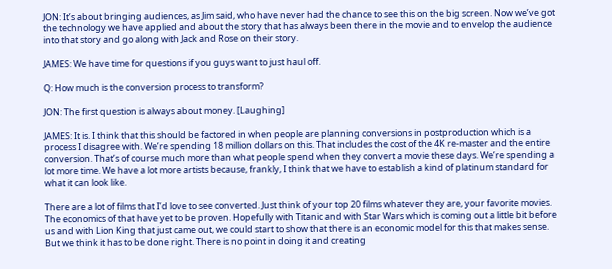JON: It’s about bringing audiences, as Jim said, who have never had the chance to see this on the big screen. Now we’ve got the technology we have applied and about the story that has always been there in the movie and to envelop the audience into that story and go along with Jack and Rose on their story.

JAMES: We have time for questions if you guys want to just haul off.

Q: How much is the conversion process to transform?

JON: The first question is always about money. [Laughing]

JAMES: It is. I think that this should be factored in when people are planning conversions in postproduction which is a process I disagree with. We’re spending 18 million dollars on this. That includes the cost of the 4K re-master and the entire conversion. That’s of course much more than what people spend when they convert a movie these days. We’re spending a lot more time. We have a lot more artists because, frankly, I think that we have to establish a kind of platinum standard for what it can look like.

There are a lot of films that I’d love to see converted. Just think of your top 20 films whatever they are, your favorite movies. The economics of that have yet to be proven. Hopefully with Titanic and with Star Wars which is coming out a little bit before us and with Lion King that just came out, we could start to show that there is an economic model for this that makes sense. But we think it has to be done right. There is no point in doing it and creating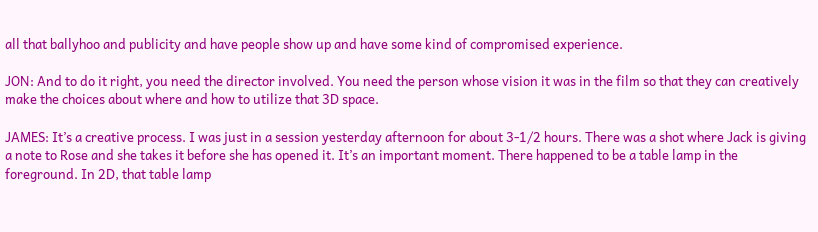all that ballyhoo and publicity and have people show up and have some kind of compromised experience.

JON: And to do it right, you need the director involved. You need the person whose vision it was in the film so that they can creatively make the choices about where and how to utilize that 3D space.

JAMES: It’s a creative process. I was just in a session yesterday afternoon for about 3-1/2 hours. There was a shot where Jack is giving a note to Rose and she takes it before she has opened it. It’s an important moment. There happened to be a table lamp in the foreground. In 2D, that table lamp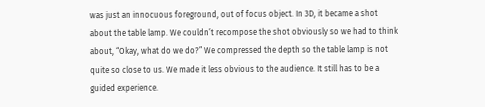was just an innocuous foreground, out of focus object. In 3D, it became a shot about the table lamp. We couldn’t recompose the shot obviously so we had to think about, “Okay, what do we do?” We compressed the depth so the table lamp is not quite so close to us. We made it less obvious to the audience. It still has to be a guided experience.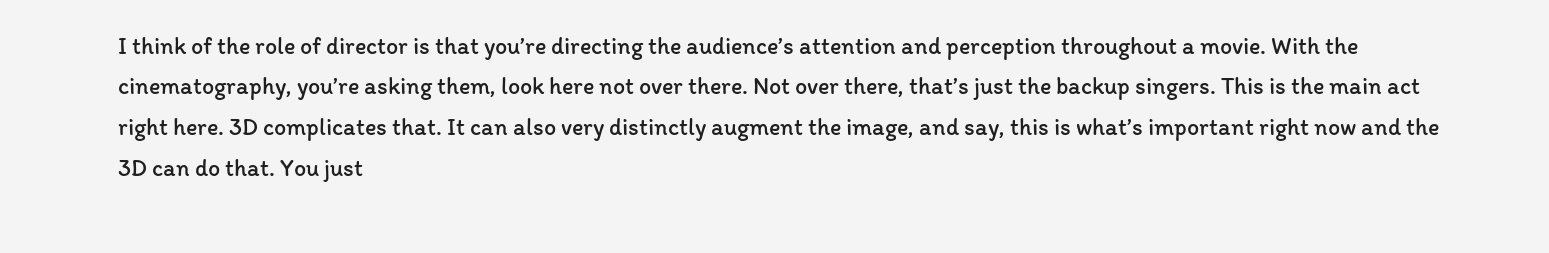I think of the role of director is that you’re directing the audience’s attention and perception throughout a movie. With the cinematography, you’re asking them, look here not over there. Not over there, that’s just the backup singers. This is the main act right here. 3D complicates that. It can also very distinctly augment the image, and say, this is what’s important right now and the 3D can do that. You just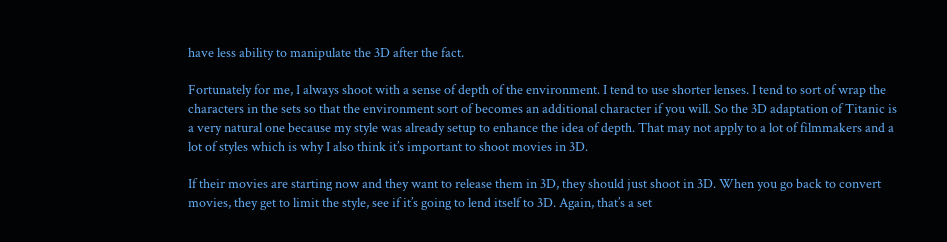have less ability to manipulate the 3D after the fact.

Fortunately for me, I always shoot with a sense of depth of the environment. I tend to use shorter lenses. I tend to sort of wrap the characters in the sets so that the environment sort of becomes an additional character if you will. So the 3D adaptation of Titanic is a very natural one because my style was already setup to enhance the idea of depth. That may not apply to a lot of filmmakers and a lot of styles which is why I also think it’s important to shoot movies in 3D.

If their movies are starting now and they want to release them in 3D, they should just shoot in 3D. When you go back to convert movies, they get to limit the style, see if it’s going to lend itself to 3D. Again, that’s a set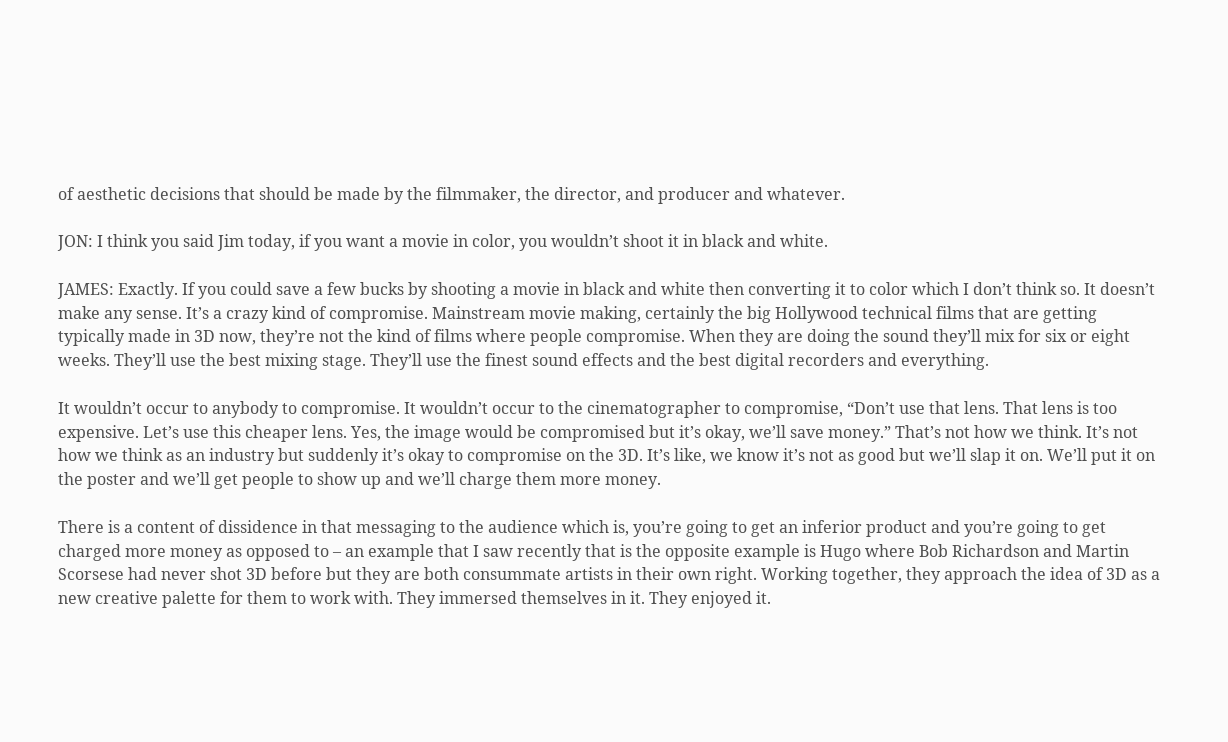of aesthetic decisions that should be made by the filmmaker, the director, and producer and whatever.

JON: I think you said Jim today, if you want a movie in color, you wouldn’t shoot it in black and white.

JAMES: Exactly. If you could save a few bucks by shooting a movie in black and white then converting it to color which I don’t think so. It doesn’t make any sense. It’s a crazy kind of compromise. Mainstream movie making, certainly the big Hollywood technical films that are getting typically made in 3D now, they’re not the kind of films where people compromise. When they are doing the sound they’ll mix for six or eight weeks. They’ll use the best mixing stage. They’ll use the finest sound effects and the best digital recorders and everything.

It wouldn’t occur to anybody to compromise. It wouldn’t occur to the cinematographer to compromise, “Don’t use that lens. That lens is too expensive. Let’s use this cheaper lens. Yes, the image would be compromised but it’s okay, we’ll save money.” That’s not how we think. It’s not how we think as an industry but suddenly it’s okay to compromise on the 3D. It’s like, we know it’s not as good but we’ll slap it on. We’ll put it on the poster and we’ll get people to show up and we’ll charge them more money.

There is a content of dissidence in that messaging to the audience which is, you’re going to get an inferior product and you’re going to get charged more money as opposed to – an example that I saw recently that is the opposite example is Hugo where Bob Richardson and Martin Scorsese had never shot 3D before but they are both consummate artists in their own right. Working together, they approach the idea of 3D as a new creative palette for them to work with. They immersed themselves in it. They enjoyed it.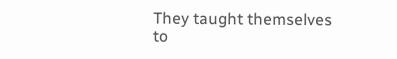They taught themselves to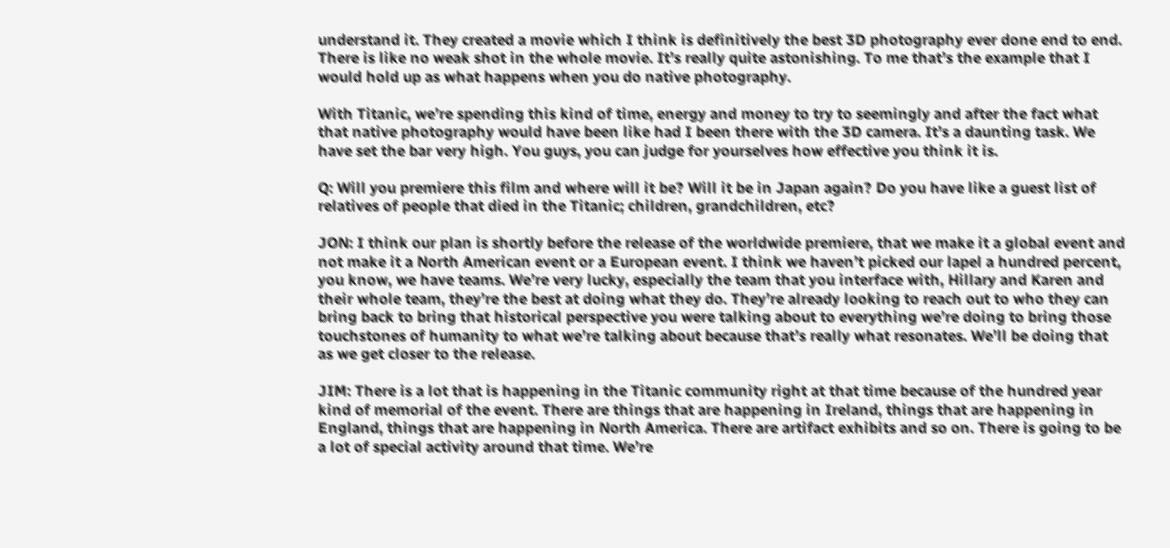understand it. They created a movie which I think is definitively the best 3D photography ever done end to end. There is like no weak shot in the whole movie. It’s really quite astonishing. To me that’s the example that I would hold up as what happens when you do native photography.

With Titanic, we’re spending this kind of time, energy and money to try to seemingly and after the fact what that native photography would have been like had I been there with the 3D camera. It’s a daunting task. We have set the bar very high. You guys, you can judge for yourselves how effective you think it is.

Q: Will you premiere this film and where will it be? Will it be in Japan again? Do you have like a guest list of relatives of people that died in the Titanic; children, grandchildren, etc?

JON: I think our plan is shortly before the release of the worldwide premiere, that we make it a global event and not make it a North American event or a European event. I think we haven’t picked our lapel a hundred percent, you know, we have teams. We’re very lucky, especially the team that you interface with, Hillary and Karen and their whole team, they’re the best at doing what they do. They’re already looking to reach out to who they can bring back to bring that historical perspective you were talking about to everything we’re doing to bring those touchstones of humanity to what we’re talking about because that’s really what resonates. We’ll be doing that as we get closer to the release.

JIM: There is a lot that is happening in the Titanic community right at that time because of the hundred year kind of memorial of the event. There are things that are happening in Ireland, things that are happening in England, things that are happening in North America. There are artifact exhibits and so on. There is going to be a lot of special activity around that time. We’re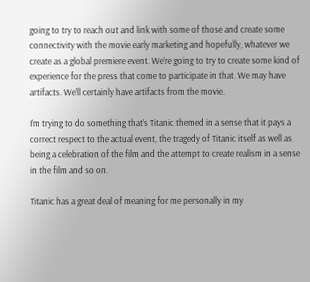going to try to reach out and link with some of those and create some connectivity with the movie early marketing and hopefully, whatever we create as a global premiere event. We’re going to try to create some kind of experience for the press that come to participate in that. We may have artifacts. We’ll certainly have artifacts from the movie.

I’m trying to do something that’s Titanic themed in a sense that it pays a correct respect to the actual event, the tragedy of Titanic itself as well as being a celebration of the film and the attempt to create realism in a sense in the film and so on.

Titanic has a great deal of meaning for me personally in my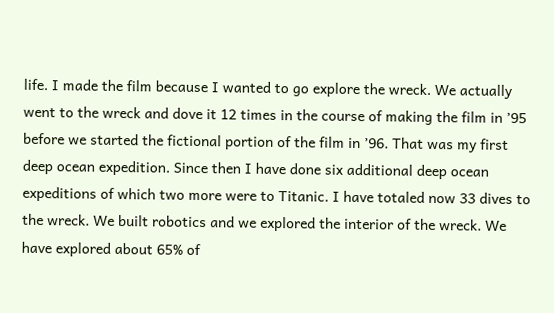life. I made the film because I wanted to go explore the wreck. We actually went to the wreck and dove it 12 times in the course of making the film in ’95 before we started the fictional portion of the film in ’96. That was my first deep ocean expedition. Since then I have done six additional deep ocean expeditions of which two more were to Titanic. I have totaled now 33 dives to the wreck. We built robotics and we explored the interior of the wreck. We have explored about 65% of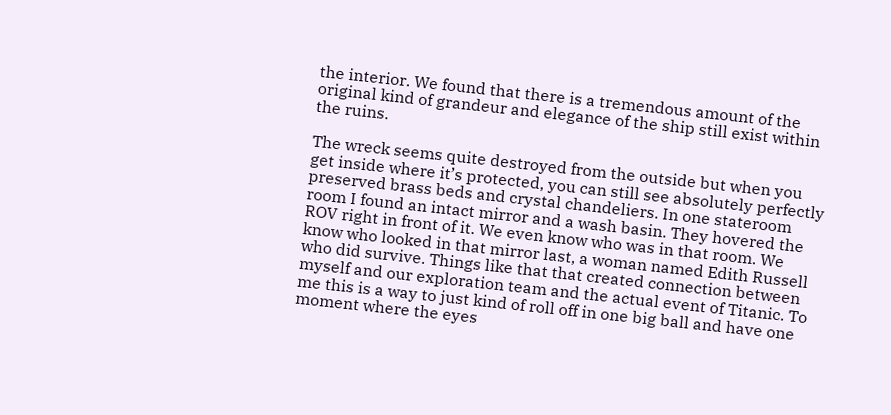the interior. We found that there is a tremendous amount of the original kind of grandeur and elegance of the ship still exist within the ruins.

The wreck seems quite destroyed from the outside but when you get inside where it’s protected, you can still see absolutely perfectly preserved brass beds and crystal chandeliers. In one stateroom room I found an intact mirror and a wash basin. They hovered the ROV right in front of it. We even know who was in that room. We know who looked in that mirror last, a woman named Edith Russell who did survive. Things like that that created connection between myself and our exploration team and the actual event of Titanic. To me this is a way to just kind of roll off in one big ball and have one moment where the eyes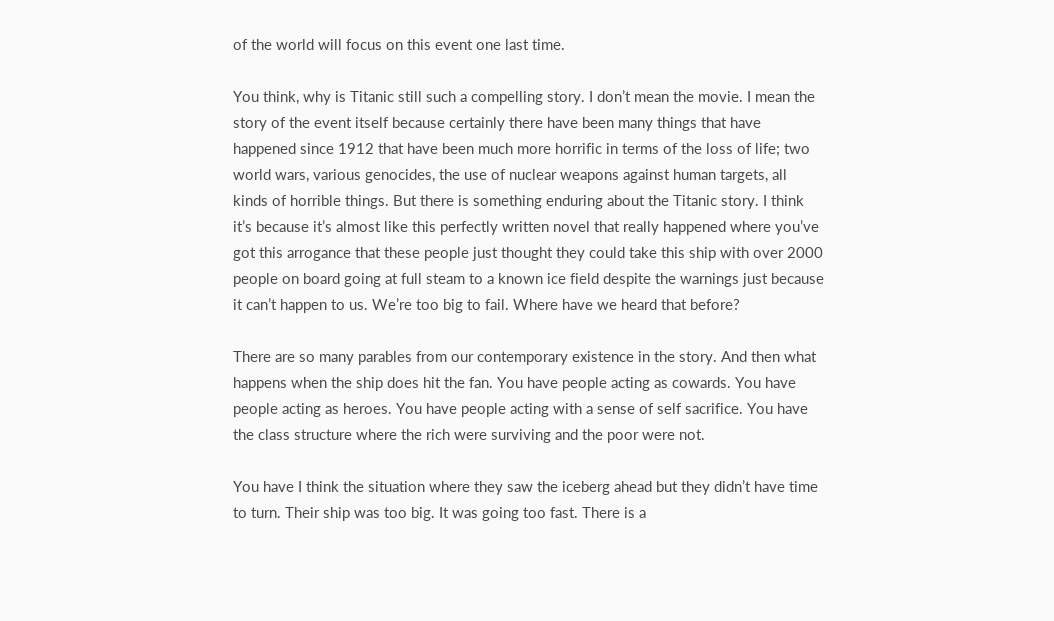of the world will focus on this event one last time.

You think, why is Titanic still such a compelling story. I don’t mean the movie. I mean the story of the event itself because certainly there have been many things that have happened since 1912 that have been much more horrific in terms of the loss of life; two world wars, various genocides, the use of nuclear weapons against human targets, all kinds of horrible things. But there is something enduring about the Titanic story. I think it’s because it’s almost like this perfectly written novel that really happened where you’ve got this arrogance that these people just thought they could take this ship with over 2000 people on board going at full steam to a known ice field despite the warnings just because it can’t happen to us. We’re too big to fail. Where have we heard that before?

There are so many parables from our contemporary existence in the story. And then what happens when the ship does hit the fan. You have people acting as cowards. You have people acting as heroes. You have people acting with a sense of self sacrifice. You have the class structure where the rich were surviving and the poor were not.

You have I think the situation where they saw the iceberg ahead but they didn’t have time to turn. Their ship was too big. It was going too fast. There is a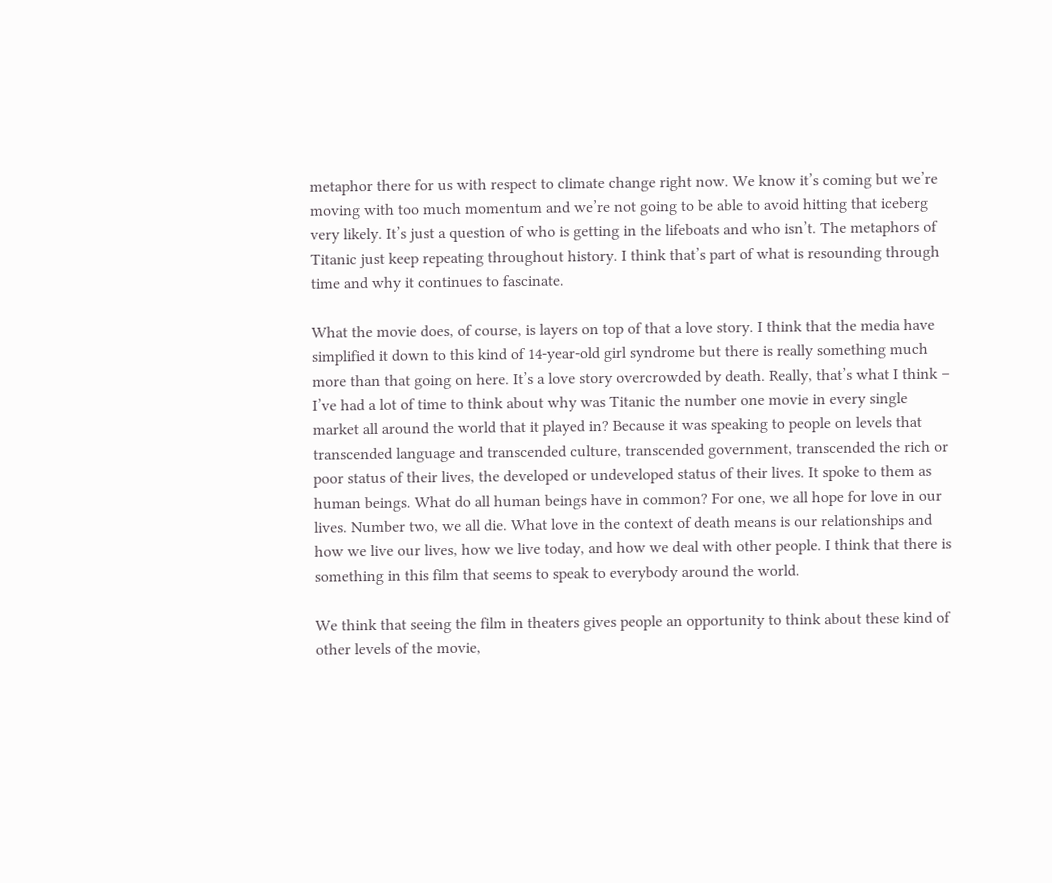metaphor there for us with respect to climate change right now. We know it’s coming but we’re moving with too much momentum and we’re not going to be able to avoid hitting that iceberg very likely. It’s just a question of who is getting in the lifeboats and who isn’t. The metaphors of Titanic just keep repeating throughout history. I think that’s part of what is resounding through time and why it continues to fascinate.

What the movie does, of course, is layers on top of that a love story. I think that the media have simplified it down to this kind of 14-year-old girl syndrome but there is really something much more than that going on here. It’s a love story overcrowded by death. Really, that’s what I think – I’ve had a lot of time to think about why was Titanic the number one movie in every single market all around the world that it played in? Because it was speaking to people on levels that transcended language and transcended culture, transcended government, transcended the rich or poor status of their lives, the developed or undeveloped status of their lives. It spoke to them as human beings. What do all human beings have in common? For one, we all hope for love in our lives. Number two, we all die. What love in the context of death means is our relationships and how we live our lives, how we live today, and how we deal with other people. I think that there is something in this film that seems to speak to everybody around the world.

We think that seeing the film in theaters gives people an opportunity to think about these kind of other levels of the movie,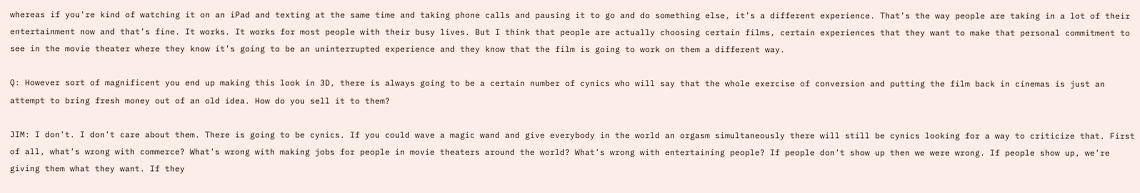whereas if you’re kind of watching it on an iPad and texting at the same time and taking phone calls and pausing it to go and do something else, it’s a different experience. That’s the way people are taking in a lot of their entertainment now and that’s fine. It works. It works for most people with their busy lives. But I think that people are actually choosing certain films, certain experiences that they want to make that personal commitment to see in the movie theater where they know it’s going to be an uninterrupted experience and they know that the film is going to work on them a different way.

Q: However sort of magnificent you end up making this look in 3D, there is always going to be a certain number of cynics who will say that the whole exercise of conversion and putting the film back in cinemas is just an attempt to bring fresh money out of an old idea. How do you sell it to them?

JIM: I don’t. I don’t care about them. There is going to be cynics. If you could wave a magic wand and give everybody in the world an orgasm simultaneously there will still be cynics looking for a way to criticize that. First of all, what’s wrong with commerce? What’s wrong with making jobs for people in movie theaters around the world? What’s wrong with entertaining people? If people don’t show up then we were wrong. If people show up, we’re giving them what they want. If they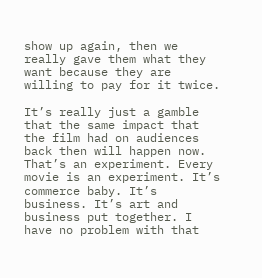show up again, then we really gave them what they want because they are willing to pay for it twice.

It’s really just a gamble that the same impact that the film had on audiences back then will happen now. That’s an experiment. Every movie is an experiment. It’s commerce baby. It’s business. It’s art and business put together. I have no problem with that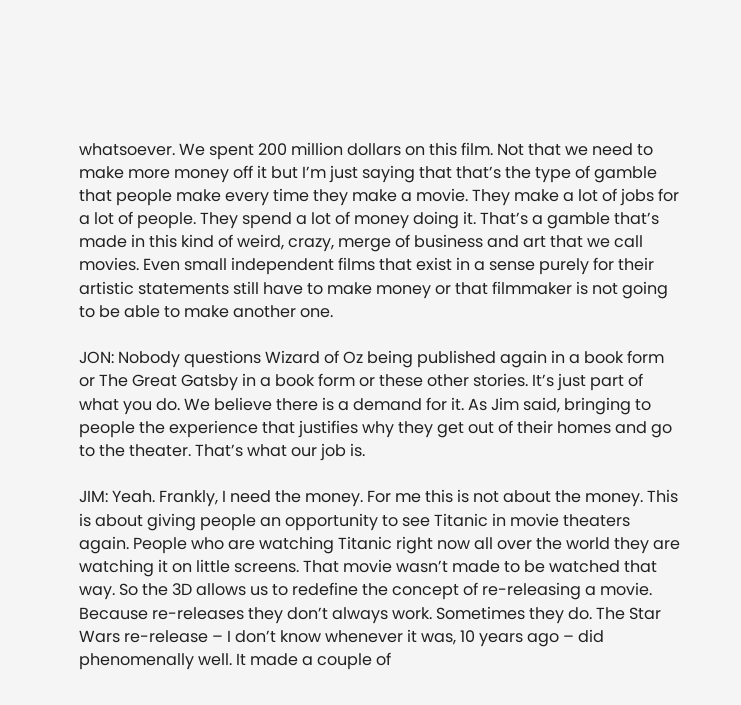whatsoever. We spent 200 million dollars on this film. Not that we need to make more money off it but I’m just saying that that’s the type of gamble that people make every time they make a movie. They make a lot of jobs for a lot of people. They spend a lot of money doing it. That’s a gamble that’s made in this kind of weird, crazy, merge of business and art that we call movies. Even small independent films that exist in a sense purely for their artistic statements still have to make money or that filmmaker is not going to be able to make another one.

JON: Nobody questions Wizard of Oz being published again in a book form or The Great Gatsby in a book form or these other stories. It’s just part of what you do. We believe there is a demand for it. As Jim said, bringing to people the experience that justifies why they get out of their homes and go to the theater. That’s what our job is.

JIM: Yeah. Frankly, I need the money. For me this is not about the money. This is about giving people an opportunity to see Titanic in movie theaters again. People who are watching Titanic right now all over the world they are watching it on little screens. That movie wasn’t made to be watched that way. So the 3D allows us to redefine the concept of re-releasing a movie. Because re-releases they don’t always work. Sometimes they do. The Star Wars re-release – I don’t know whenever it was, 10 years ago – did phenomenally well. It made a couple of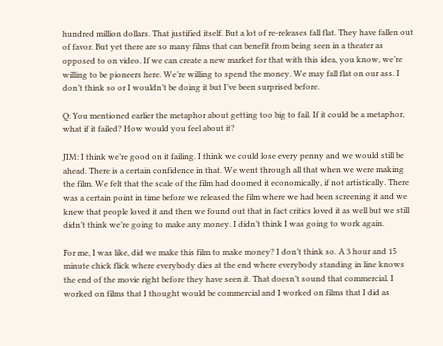hundred million dollars. That justified itself. But a lot of re-releases fall flat. They have fallen out of favor. But yet there are so many films that can benefit from being seen in a theater as opposed to on video. If we can create a new market for that with this idea, you know, we’re willing to be pioneers here. We’re willing to spend the money. We may fall flat on our ass. I don’t think so or I wouldn’t be doing it but I’ve been surprised before.

Q: You mentioned earlier the metaphor about getting too big to fail. If it could be a metaphor, what if it failed? How would you feel about it?

JIM: I think we’re good on it failing. I think we could lose every penny and we would still be ahead. There is a certain confidence in that. We went through all that when we were making the film. We felt that the scale of the film had doomed it economically, if not artistically. There was a certain point in time before we released the film where we had been screening it and we knew that people loved it and then we found out that in fact critics loved it as well but we still didn’t think we’re going to make any money. I didn’t think I was going to work again.

For me, I was like, did we make this film to make money? I don’t think so. A 3 hour and 15 minute chick flick where everybody dies at the end where everybody standing in line knows the end of the movie right before they have seen it. That doesn’t sound that commercial. I worked on films that I thought would be commercial and I worked on films that I did as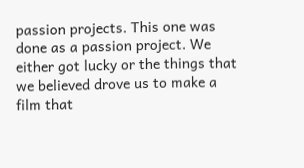passion projects. This one was done as a passion project. We either got lucky or the things that we believed drove us to make a film that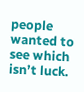people wanted to see which isn’t luck.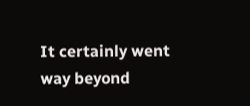It certainly went way beyond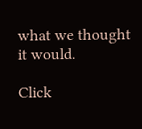what we thought it would.

Click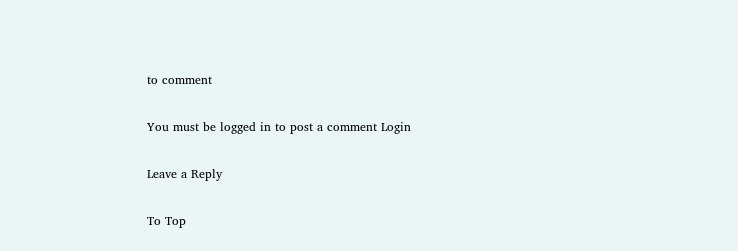to comment

You must be logged in to post a comment Login

Leave a Reply

To Top